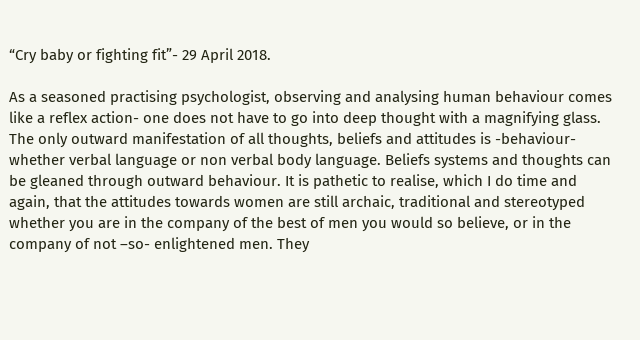“Cry baby or fighting fit”- 29 April 2018.

As a seasoned practising psychologist, observing and analysing human behaviour comes like a reflex action- one does not have to go into deep thought with a magnifying glass. The only outward manifestation of all thoughts, beliefs and attitudes is -behaviour- whether verbal language or non verbal body language. Beliefs systems and thoughts can be gleaned through outward behaviour. It is pathetic to realise, which I do time and again, that the attitudes towards women are still archaic, traditional and stereotyped whether you are in the company of the best of men you would so believe, or in the company of not –so- enlightened men. They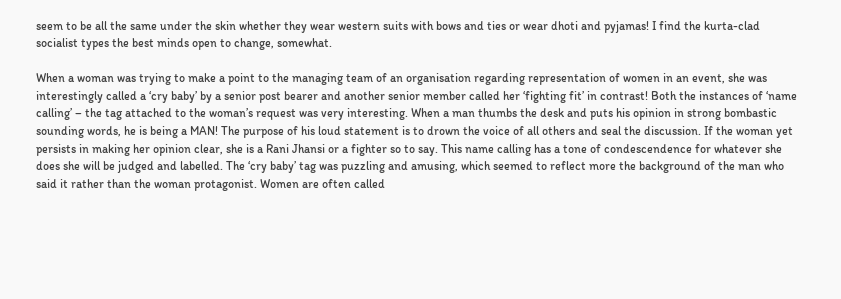seem to be all the same under the skin whether they wear western suits with bows and ties or wear dhoti and pyjamas! I find the kurta-clad socialist types the best minds open to change, somewhat.

When a woman was trying to make a point to the managing team of an organisation regarding representation of women in an event, she was interestingly called a ‘cry baby’ by a senior post bearer and another senior member called her ‘fighting fit’ in contrast! Both the instances of ‘name calling’ – the tag attached to the woman’s request was very interesting. When a man thumbs the desk and puts his opinion in strong bombastic sounding words, he is being a MAN! The purpose of his loud statement is to drown the voice of all others and seal the discussion. If the woman yet persists in making her opinion clear, she is a Rani Jhansi or a fighter so to say. This name calling has a tone of condescendence for whatever she does she will be judged and labelled. The ‘cry baby’ tag was puzzling and amusing, which seemed to reflect more the background of the man who said it rather than the woman protagonist. Women are often called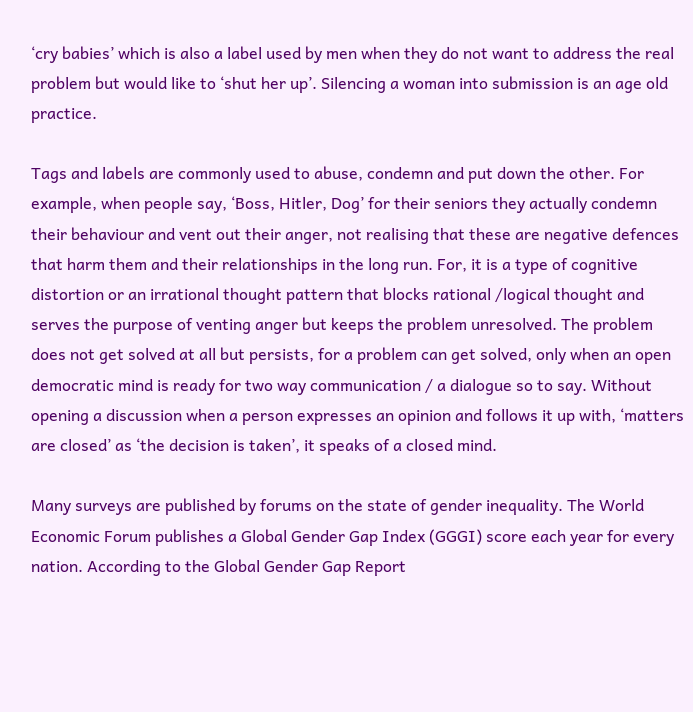‘cry babies’ which is also a label used by men when they do not want to address the real problem but would like to ‘shut her up’. Silencing a woman into submission is an age old practice.

Tags and labels are commonly used to abuse, condemn and put down the other. For example, when people say, ‘Boss, Hitler, Dog’ for their seniors they actually condemn their behaviour and vent out their anger, not realising that these are negative defences that harm them and their relationships in the long run. For, it is a type of cognitive distortion or an irrational thought pattern that blocks rational /logical thought and serves the purpose of venting anger but keeps the problem unresolved. The problem does not get solved at all but persists, for a problem can get solved, only when an open democratic mind is ready for two way communication / a dialogue so to say. Without opening a discussion when a person expresses an opinion and follows it up with, ‘matters are closed’ as ‘the decision is taken’, it speaks of a closed mind.

Many surveys are published by forums on the state of gender inequality. The World Economic Forum publishes a Global Gender Gap Index (GGGI) score each year for every nation. According to the Global Gender Gap Report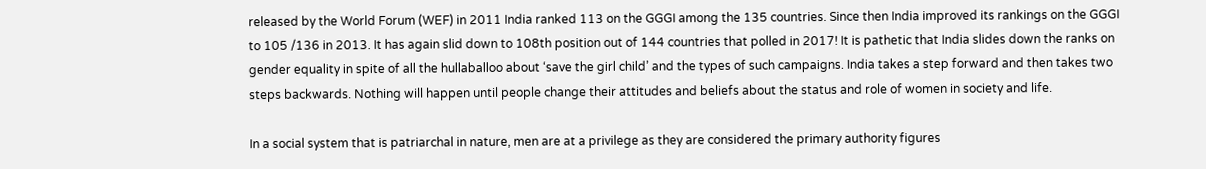released by the World Forum (WEF) in 2011 India ranked 113 on the GGGI among the 135 countries. Since then India improved its rankings on the GGGI to 105 /136 in 2013. It has again slid down to 108th position out of 144 countries that polled in 2017! It is pathetic that India slides down the ranks on gender equality in spite of all the hullaballoo about ‘save the girl child’ and the types of such campaigns. India takes a step forward and then takes two steps backwards. Nothing will happen until people change their attitudes and beliefs about the status and role of women in society and life.

In a social system that is patriarchal in nature, men are at a privilege as they are considered the primary authority figures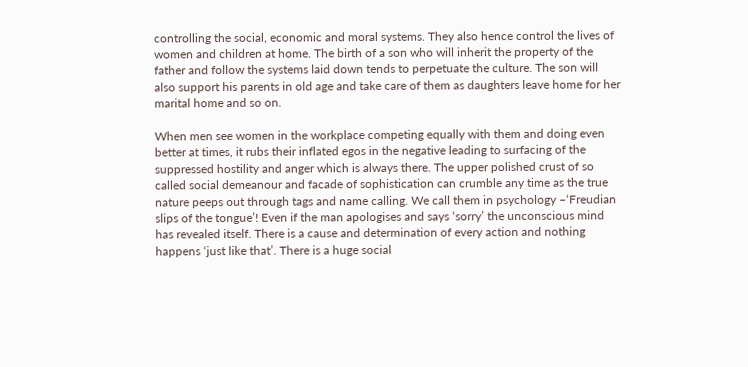controlling the social, economic and moral systems. They also hence control the lives of women and children at home. The birth of a son who will inherit the property of the father and follow the systems laid down tends to perpetuate the culture. The son will also support his parents in old age and take care of them as daughters leave home for her marital home and so on.

When men see women in the workplace competing equally with them and doing even better at times, it rubs their inflated egos in the negative leading to surfacing of the suppressed hostility and anger which is always there. The upper polished crust of so called social demeanour and facade of sophistication can crumble any time as the true nature peeps out through tags and name calling. We call them in psychology –‘Freudian slips of the tongue’! Even if the man apologises and says ‘sorry’ the unconscious mind has revealed itself. There is a cause and determination of every action and nothing happens ‘just like that’. There is a huge social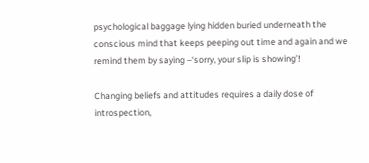psychological baggage lying hidden buried underneath the conscious mind that keeps peeping out time and again and we remind them by saying –‘sorry, your slip is showing’!

Changing beliefs and attitudes requires a daily dose of introspection,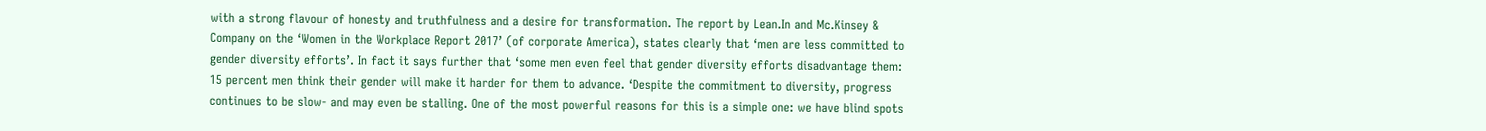with a strong flavour of honesty and truthfulness and a desire for transformation. The report by Lean.In and Mc.Kinsey & Company on the ‘Women in the Workplace Report 2017’ (of corporate America), states clearly that ‘men are less committed to gender diversity efforts’. In fact it says further that ‘some men even feel that gender diversity efforts disadvantage them: 15 percent men think their gender will make it harder for them to advance. ‘Despite the commitment to diversity, progress continues to be slow- and may even be stalling. One of the most powerful reasons for this is a simple one: we have blind spots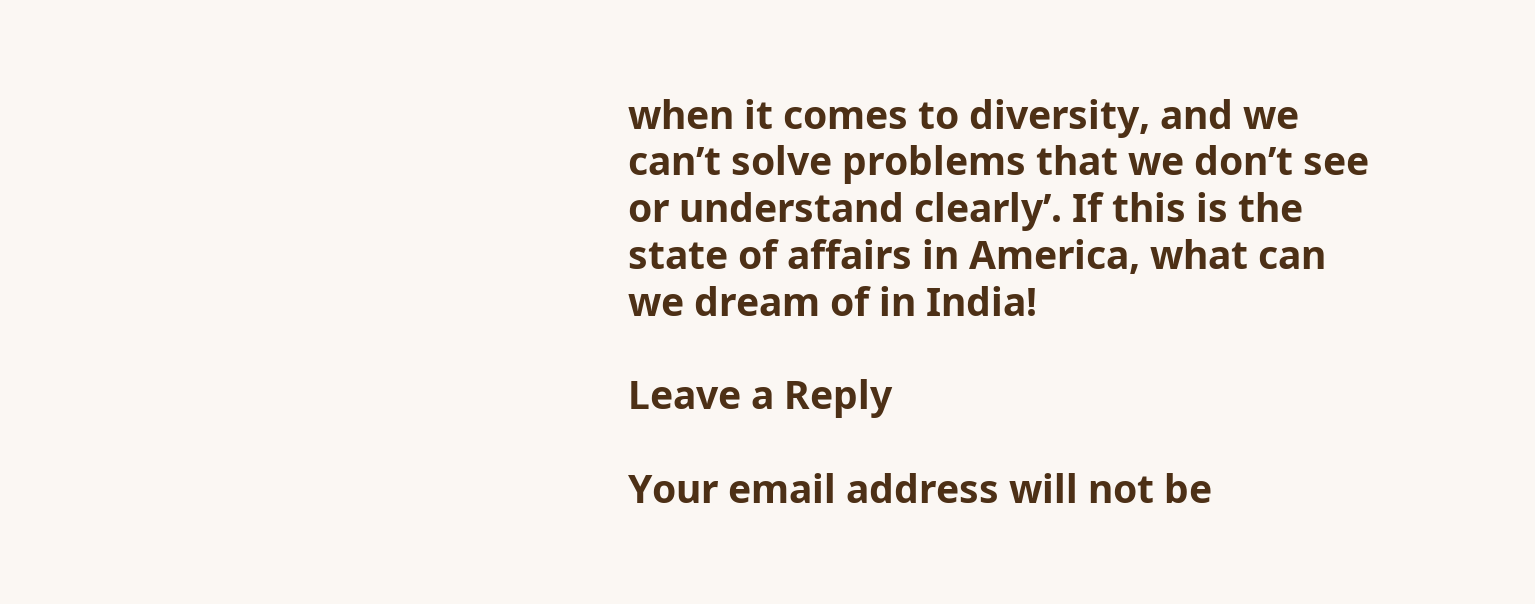when it comes to diversity, and we can’t solve problems that we don’t see or understand clearly’. If this is the state of affairs in America, what can we dream of in India!

Leave a Reply

Your email address will not be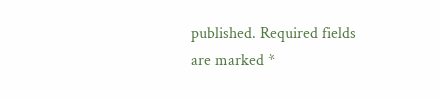published. Required fields are marked *